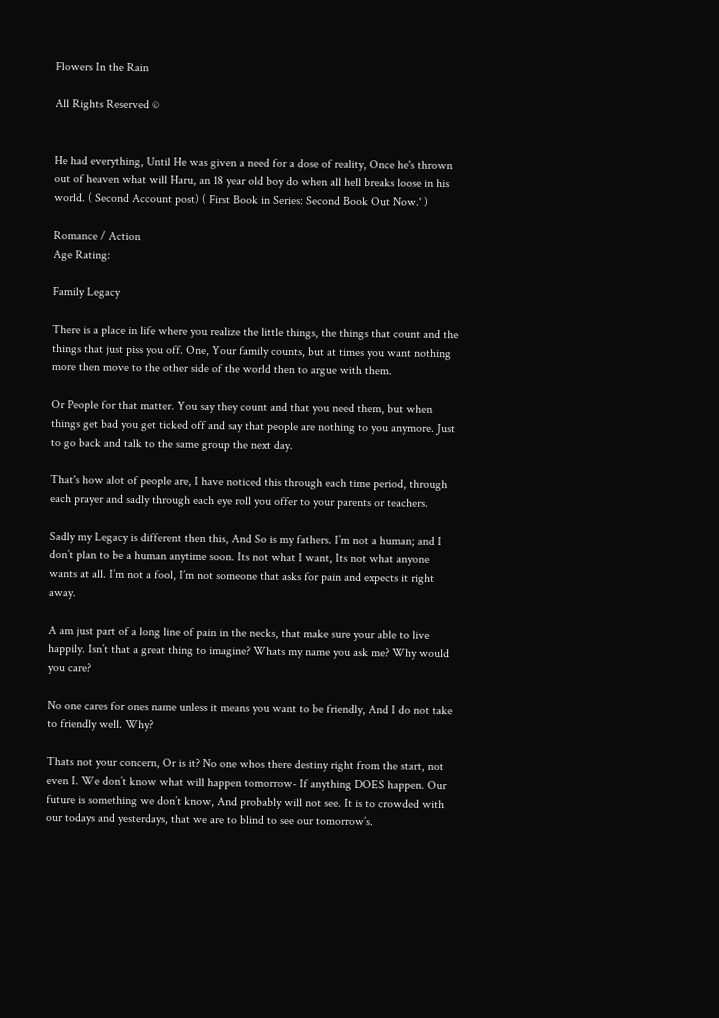Flowers In the Rain

All Rights Reserved ©


He had everything, Until He was given a need for a dose of reality, Once he's thrown out of heaven what will Haru, an 18 year old boy do when all hell breaks loose in his world. ( Second Account post) ( First Book in Series: Second Book Out Now.' )

Romance / Action
Age Rating:

Family Legacy

There is a place in life where you realize the little things, the things that count and the things that just piss you off. One, Your family counts, but at times you want nothing more then move to the other side of the world then to argue with them.

Or People for that matter. You say they count and that you need them, but when things get bad you get ticked off and say that people are nothing to you anymore. Just to go back and talk to the same group the next day.

That's how alot of people are, I have noticed this through each time period, through each prayer and sadly through each eye roll you offer to your parents or teachers.

Sadly my Legacy is different then this, And So is my fathers. I’m not a human; and I don’t plan to be a human anytime soon. Its not what I want, Its not what anyone wants at all. I’m not a fool, I’m not someone that asks for pain and expects it right away.

A am just part of a long line of pain in the necks, that make sure your able to live happily. Isn’t that a great thing to imagine? Whats my name you ask me? Why would you care?

No one cares for ones name unless it means you want to be friendly, And I do not take to friendly well. Why?

Thats not your concern, Or is it? No one whos there destiny right from the start, not even I. We don’t know what will happen tomorrow- If anything DOES happen. Our future is something we don’t know, And probably will not see. It is to crowded with our todays and yesterdays, that we are to blind to see our tomorrow’s.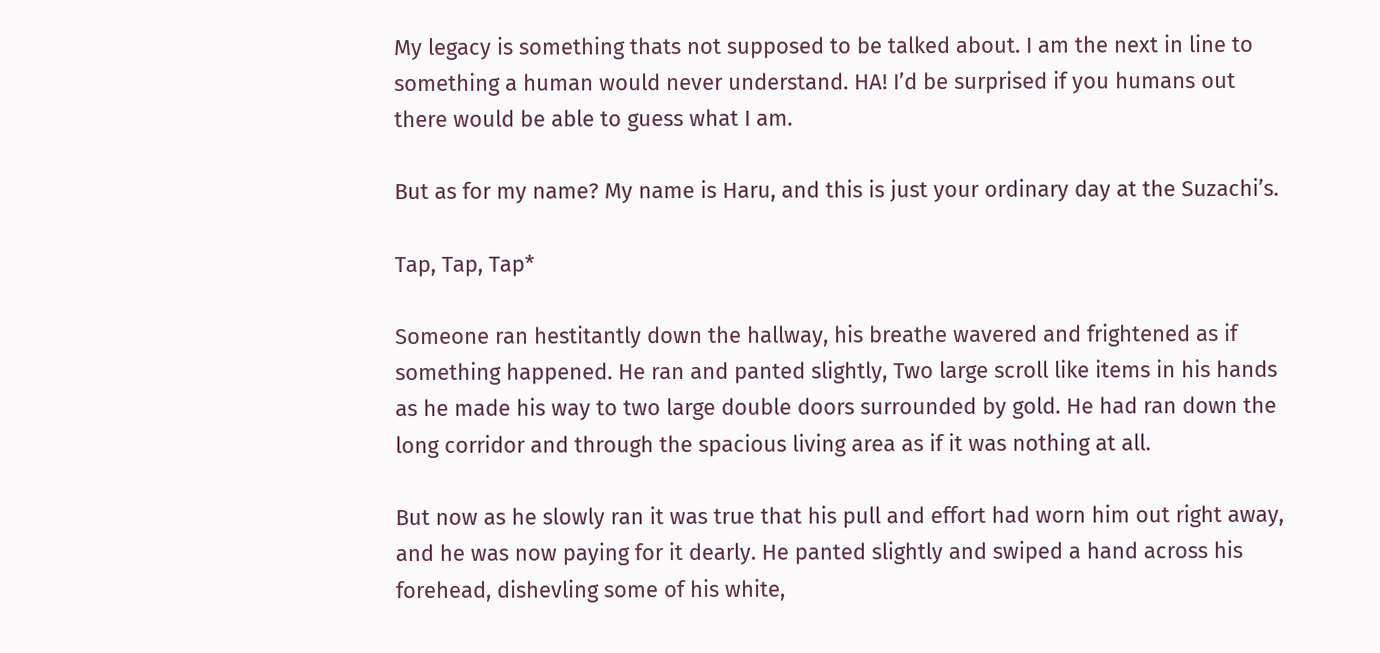My legacy is something thats not supposed to be talked about. I am the next in line to something a human would never understand. HA! I’d be surprised if you humans out there would be able to guess what I am.

But as for my name? My name is Haru, and this is just your ordinary day at the Suzachi’s.

Tap, Tap, Tap*

Someone ran hestitantly down the hallway, his breathe wavered and frightened as if something happened. He ran and panted slightly, Two large scroll like items in his hands as he made his way to two large double doors surrounded by gold. He had ran down the long corridor and through the spacious living area as if it was nothing at all.

But now as he slowly ran it was true that his pull and effort had worn him out right away, and he was now paying for it dearly. He panted slightly and swiped a hand across his forehead, dishevling some of his white,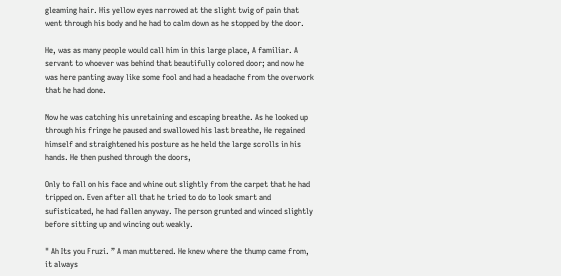gleaming hair. His yellow eyes narrowed at the slight twig of pain that went through his body and he had to calm down as he stopped by the door.

He, was as many people would call him in this large place, A familiar. A servant to whoever was behind that beautifully colored door; and now he was here panting away like some fool and had a headache from the overwork that he had done.

Now he was catching his unretaining and escaping breathe. As he looked up through his fringe he paused and swallowed his last breathe, He regained himself and straightened his posture as he held the large scrolls in his hands. He then pushed through the doors,

Only to fall on his face and whine out slightly from the carpet that he had tripped on. Even after all that he tried to do to look smart and sufisticated, he had fallen anyway. The person grunted and winced slightly before sitting up and wincing out weakly.

" Ah Its you Fruzi. ” A man muttered. He knew where the thump came from, it always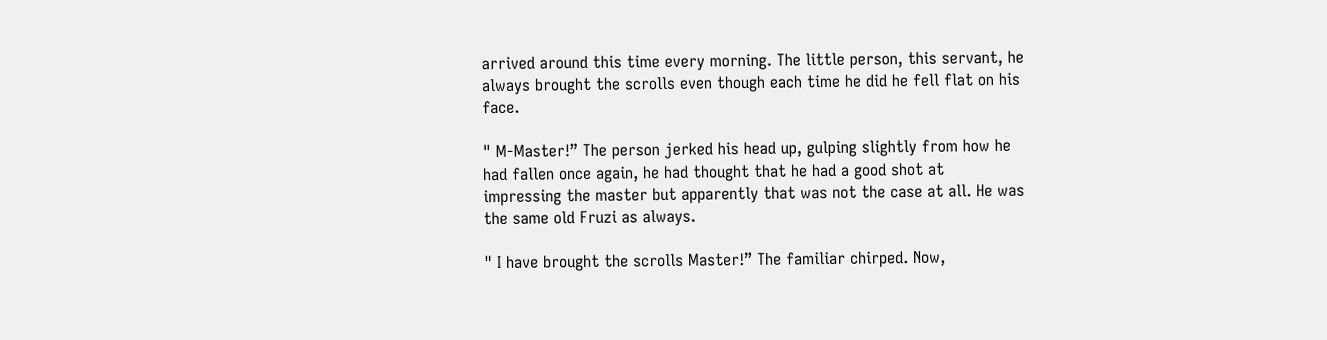arrived around this time every morning. The little person, this servant, he always brought the scrolls even though each time he did he fell flat on his face.

" M-Master!” The person jerked his head up, gulping slightly from how he had fallen once again, he had thought that he had a good shot at impressing the master but apparently that was not the case at all. He was the same old Fruzi as always.

" I have brought the scrolls Master!” The familiar chirped. Now,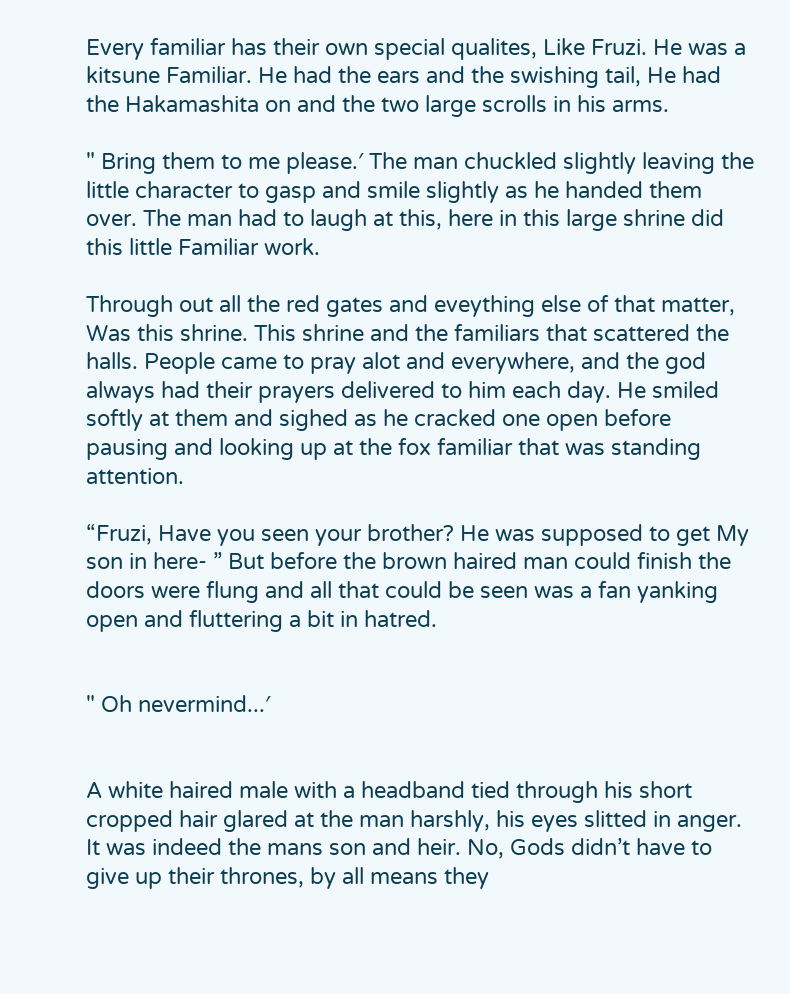Every familiar has their own special qualites, Like Fruzi. He was a kitsune Familiar. He had the ears and the swishing tail, He had the Hakamashita on and the two large scrolls in his arms.

" Bring them to me please.′ The man chuckled slightly leaving the little character to gasp and smile slightly as he handed them over. The man had to laugh at this, here in this large shrine did this little Familiar work.

Through out all the red gates and eveything else of that matter, Was this shrine. This shrine and the familiars that scattered the halls. People came to pray alot and everywhere, and the god always had their prayers delivered to him each day. He smiled softly at them and sighed as he cracked one open before pausing and looking up at the fox familiar that was standing attention.

“Fruzi, Have you seen your brother? He was supposed to get My son in here- ” But before the brown haired man could finish the doors were flung and all that could be seen was a fan yanking open and fluttering a bit in hatred.


" Oh nevermind...′


A white haired male with a headband tied through his short cropped hair glared at the man harshly, his eyes slitted in anger. It was indeed the mans son and heir. No, Gods didn’t have to give up their thrones, by all means they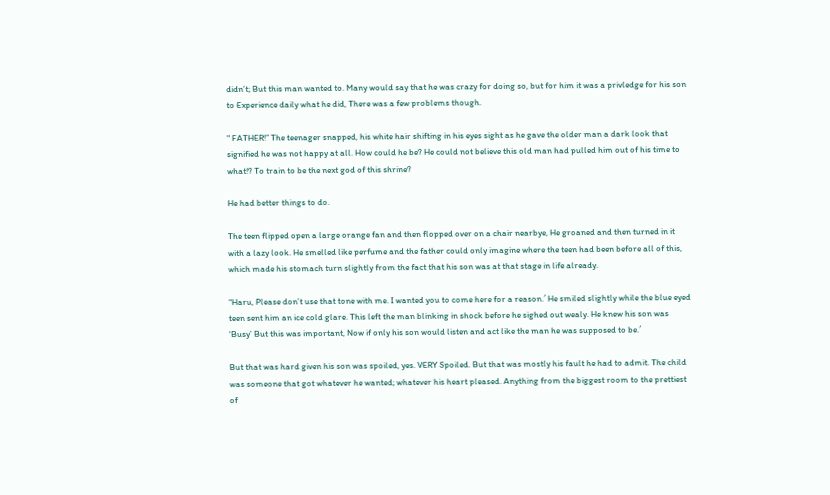didn’t; But this man wanted to. Many would say that he was crazy for doing so, but for him it was a privledge for his son to Experience daily what he did, There was a few problems though.

" FATHER!” The teenager snapped, his white hair shifting in his eyes sight as he gave the older man a dark look that signified he was not happy at all. How could he be? He could not believe this old man had pulled him out of his time to what!? To train to be the next god of this shrine?

He had better things to do.

The teen flipped open a large orange fan and then flopped over on a chair nearbye, He groaned and then turned in it with a lazy look. He smelled like perfume and the father could only imagine where the teen had been before all of this, which made his stomach turn slightly from the fact that his son was at that stage in life already.

“Haru, Please don’t use that tone with me. I wanted you to come here for a reason.′ He smiled slightly while the blue eyed teen sent him an ice cold glare. This left the man blinking in shock before he sighed out wealy. He knew his son was ‘Busy’ But this was important, Now if only his son would listen and act like the man he was supposed to be.′

But that was hard given his son was spoiled, yes. VERY Spoiled. But that was mostly his fault he had to admit. The child was someone that got whatever he wanted; whatever his heart pleased. Anything from the biggest room to the prettiest of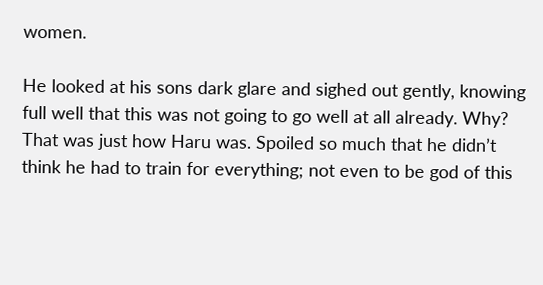women.

He looked at his sons dark glare and sighed out gently, knowing full well that this was not going to go well at all already. Why? That was just how Haru was. Spoiled so much that he didn’t think he had to train for everything; not even to be god of this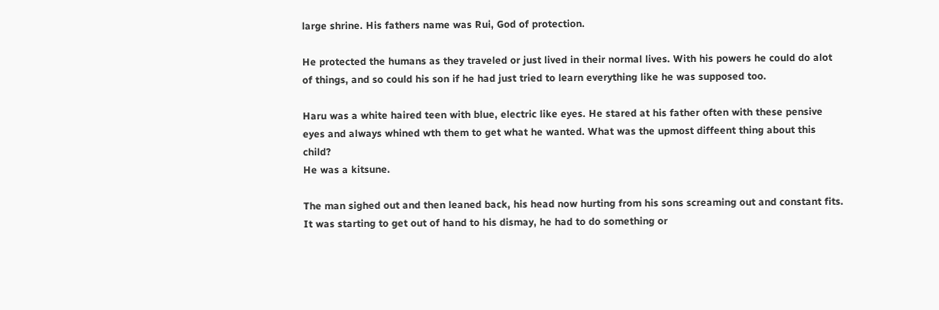large shrine. His fathers name was Rui, God of protection.

He protected the humans as they traveled or just lived in their normal lives. With his powers he could do alot of things, and so could his son if he had just tried to learn everything like he was supposed too.

Haru was a white haired teen with blue, electric like eyes. He stared at his father often with these pensive eyes and always whined wth them to get what he wanted. What was the upmost diffeent thing about this child?
He was a kitsune.

The man sighed out and then leaned back, his head now hurting from his sons screaming out and constant fits. It was starting to get out of hand to his dismay, he had to do something or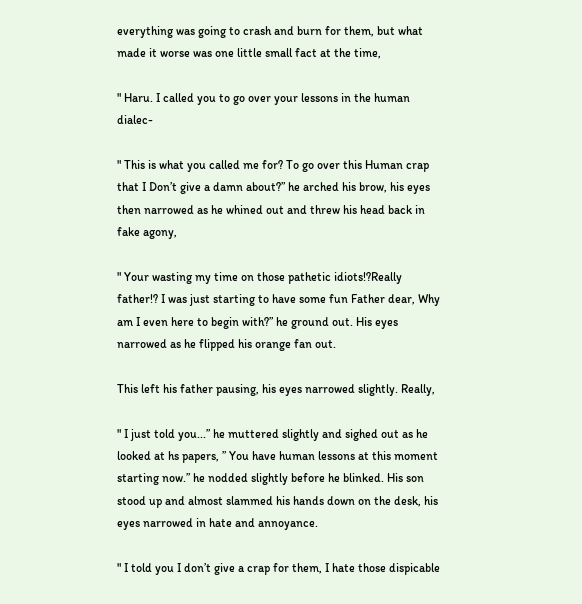everything was going to crash and burn for them, but what made it worse was one little small fact at the time,

" Haru. I called you to go over your lessons in the human dialec-

" This is what you called me for? To go over this Human crap that I Don’t give a damn about?” he arched his brow, his eyes then narrowed as he whined out and threw his head back in fake agony,

" Your wasting my time on those pathetic idiots!?Really father!? I was just starting to have some fun Father dear, Why am I even here to begin with?” he ground out. His eyes narrowed as he flipped his orange fan out.

This left his father pausing, his eyes narrowed slightly. Really,

" I just told you...” he muttered slightly and sighed out as he looked at hs papers, ” You have human lessons at this moment starting now.” he nodded slightly before he blinked. His son stood up and almost slammed his hands down on the desk, his eyes narrowed in hate and annoyance.

" I told you I don’t give a crap for them, I hate those dispicable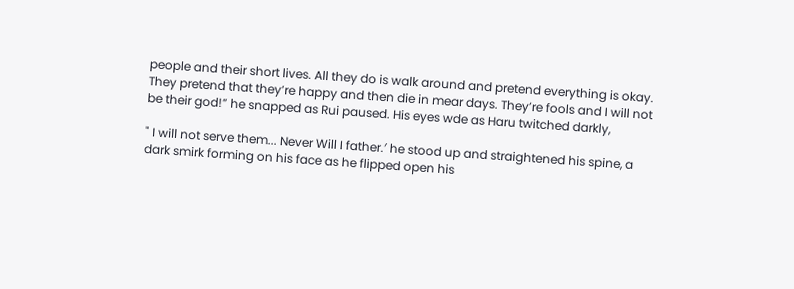people and their short lives. All they do is walk around and pretend everything is okay. They pretend that they’re happy and then die in mear days. They’re fools and I will not be their god!” he snapped as Rui paused. His eyes wde as Haru twitched darkly,

" I will not serve them... Never Will I father.′ he stood up and straightened his spine, a dark smirk forming on his face as he flipped open his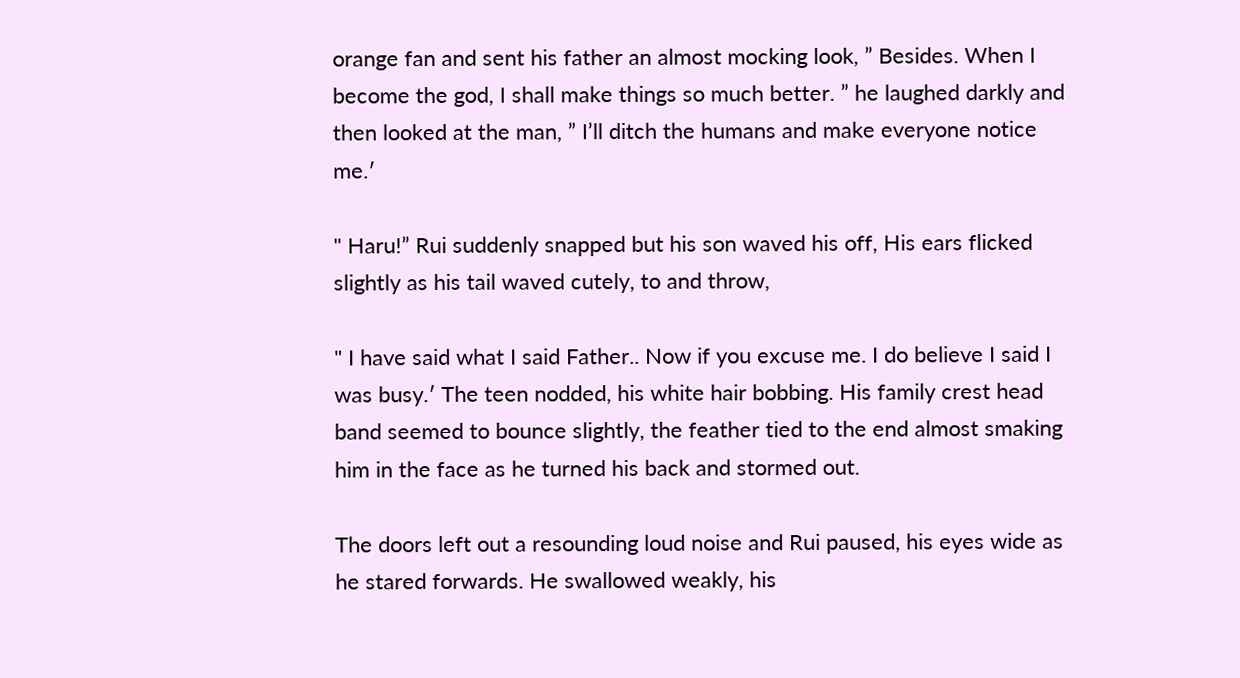orange fan and sent his father an almost mocking look, ” Besides. When I become the god, I shall make things so much better. ” he laughed darkly and then looked at the man, ” I’ll ditch the humans and make everyone notice me.′

" Haru!” Rui suddenly snapped but his son waved his off, His ears flicked slightly as his tail waved cutely, to and throw,

" I have said what I said Father.. Now if you excuse me. I do believe I said I was busy.′ The teen nodded, his white hair bobbing. His family crest head band seemed to bounce slightly, the feather tied to the end almost smaking him in the face as he turned his back and stormed out.

The doors left out a resounding loud noise and Rui paused, his eyes wide as he stared forwards. He swallowed weakly, his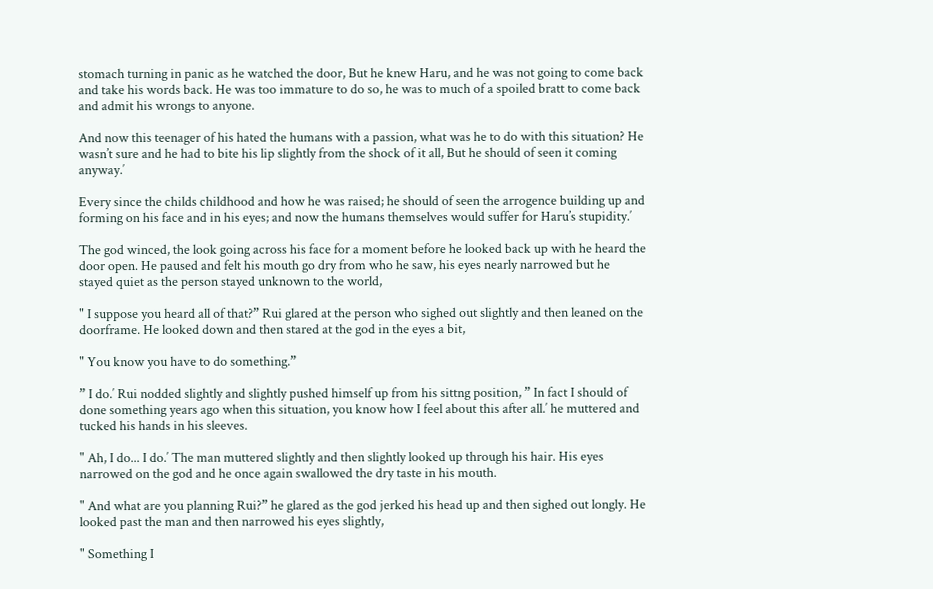stomach turning in panic as he watched the door, But he knew Haru, and he was not going to come back and take his words back. He was too immature to do so, he was to much of a spoiled bratt to come back and admit his wrongs to anyone.

And now this teenager of his hated the humans with a passion, what was he to do with this situation? He wasn’t sure and he had to bite his lip slightly from the shock of it all, But he should of seen it coming anyway.′

Every since the childs childhood and how he was raised; he should of seen the arrogence building up and forming on his face and in his eyes; and now the humans themselves would suffer for Haru’s stupidity.′

The god winced, the look going across his face for a moment before he looked back up with he heard the door open. He paused and felt his mouth go dry from who he saw, his eyes nearly narrowed but he stayed quiet as the person stayed unknown to the world,

" I suppose you heard all of that?” Rui glared at the person who sighed out slightly and then leaned on the doorframe. He looked down and then stared at the god in the eyes a bit,

" You know you have to do something.”

” I do.′ Rui nodded slightly and slightly pushed himself up from his sittng position, ” In fact I should of done something years ago when this situation, you know how I feel about this after all.′ he muttered and tucked his hands in his sleeves.

" Ah, I do... I do.′ The man muttered slightly and then slightly looked up through his hair. His eyes narrowed on the god and he once again swallowed the dry taste in his mouth.

" And what are you planning Rui?” he glared as the god jerked his head up and then sighed out longly. He looked past the man and then narrowed his eyes slightly,

" Something I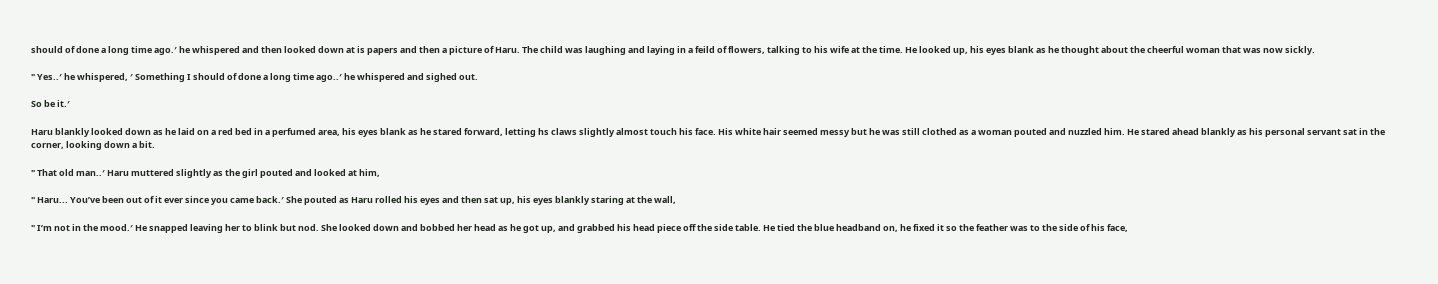should of done a long time ago.′ he whispered and then looked down at is papers and then a picture of Haru. The child was laughing and laying in a feild of flowers, talking to his wife at the time. He looked up, his eyes blank as he thought about the cheerful woman that was now sickly.

" Yes..′ he whispered, ′ Something I should of done a long time ago..′ he whispered and sighed out.

So be it.′

Haru blankly looked down as he laid on a red bed in a perfumed area, his eyes blank as he stared forward, letting hs claws slightly almost touch his face. His white hair seemed messy but he was still clothed as a woman pouted and nuzzled him. He stared ahead blankly as his personal servant sat in the corner, looking down a bit.

" That old man..′ Haru muttered slightly as the girl pouted and looked at him,

" Haru... You’ve been out of it ever since you came back.′ She pouted as Haru rolled his eyes and then sat up, his eyes blankly staring at the wall,

" I’m not in the mood.′ He snapped leaving her to blink but nod. She looked down and bobbed her head as he got up, and grabbed his head piece off the side table. He tied the blue headband on, he fixed it so the feather was to the side of his face,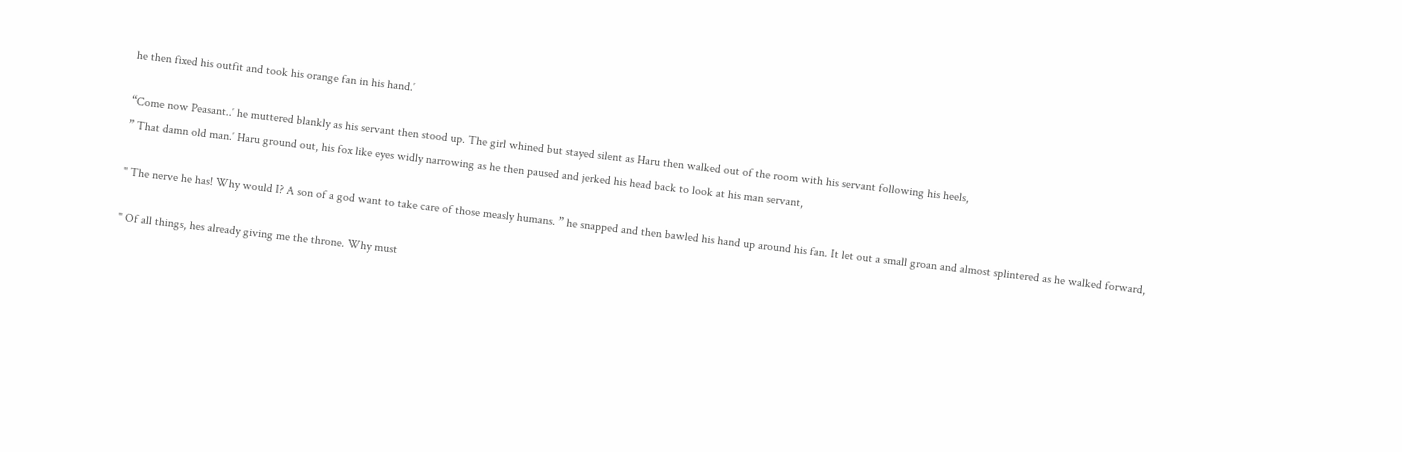he then fixed his outfit and took his orange fan in his hand.′

“Come now Peasant..′ he muttered blankly as his servant then stood up. The girl whined but stayed silent as Haru then walked out of the room with his servant following his heels,
” That damn old man.′ Haru ground out, his fox like eyes widly narrowing as he then paused and jerked his head back to look at his man servant,

" The nerve he has! Why would I? A son of a god want to take care of those measly humans. ” he snapped and then bawled his hand up around his fan. It let out a small groan and almost splintered as he walked forward,

" Of all things, hes already giving me the throne. Why must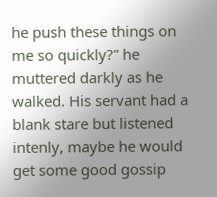he push these things on me so quickly?” he muttered darkly as he walked. His servant had a blank stare but listened intenly, maybe he would get some good gossip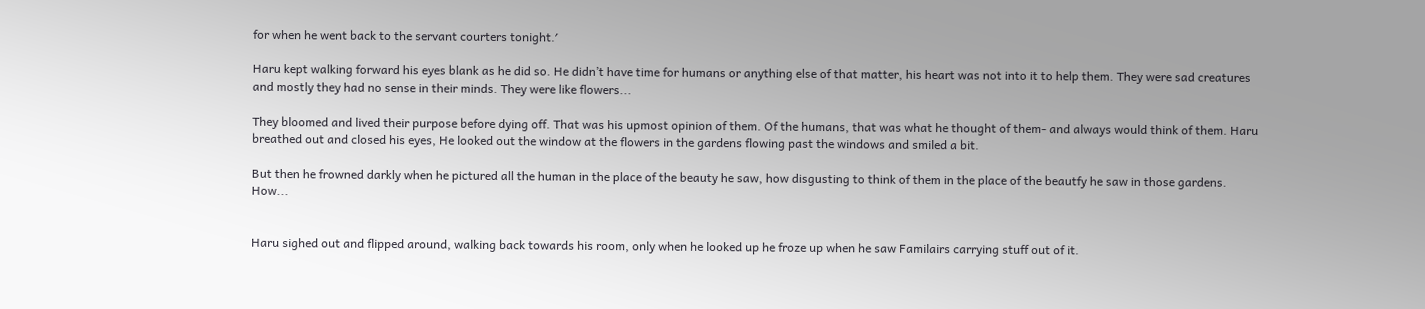for when he went back to the servant courters tonight.′

Haru kept walking forward his eyes blank as he did so. He didn’t have time for humans or anything else of that matter, his heart was not into it to help them. They were sad creatures and mostly they had no sense in their minds. They were like flowers...

They bloomed and lived their purpose before dying off. That was his upmost opinion of them. Of the humans, that was what he thought of them- and always would think of them. Haru breathed out and closed his eyes, He looked out the window at the flowers in the gardens flowing past the windows and smiled a bit.

But then he frowned darkly when he pictured all the human in the place of the beauty he saw, how disgusting to think of them in the place of the beautfy he saw in those gardens. How...


Haru sighed out and flipped around, walking back towards his room, only when he looked up he froze up when he saw Familairs carrying stuff out of it.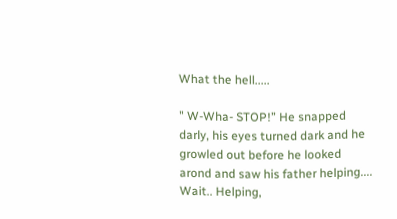What the hell.....

" W-Wha- STOP!” He snapped darly, his eyes turned dark and he growled out before he looked arond and saw his father helping.... Wait.. Helping,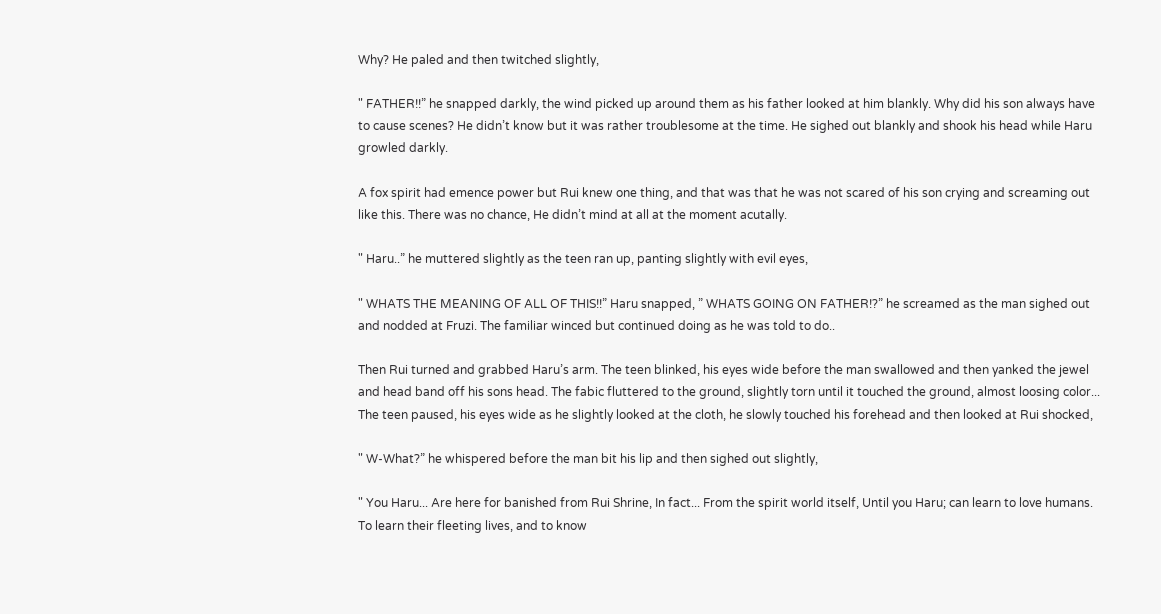Why? He paled and then twitched slightly,

" FATHER!!” he snapped darkly, the wind picked up around them as his father looked at him blankly. Why did his son always have to cause scenes? He didn’t know but it was rather troublesome at the time. He sighed out blankly and shook his head while Haru growled darkly.

A fox spirit had emence power but Rui knew one thing, and that was that he was not scared of his son crying and screaming out like this. There was no chance, He didn’t mind at all at the moment acutally.

" Haru..” he muttered slightly as the teen ran up, panting slightly with evil eyes,

" WHATS THE MEANING OF ALL OF THIS!!” Haru snapped, ” WHATS GOING ON FATHER!?” he screamed as the man sighed out and nodded at Fruzi. The familiar winced but continued doing as he was told to do..

Then Rui turned and grabbed Haru’s arm. The teen blinked, his eyes wide before the man swallowed and then yanked the jewel and head band off his sons head. The fabic fluttered to the ground, slightly torn until it touched the ground, almost loosing color... The teen paused, his eyes wide as he slightly looked at the cloth, he slowly touched his forehead and then looked at Rui shocked,

" W-What?” he whispered before the man bit his lip and then sighed out slightly,

" You Haru... Are here for banished from Rui Shrine, In fact... From the spirit world itself, Until you Haru; can learn to love humans. To learn their fleeting lives, and to know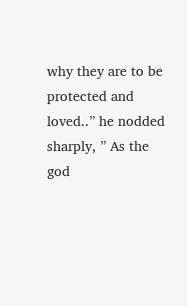why they are to be protected and loved..” he nodded sharply, ” As the god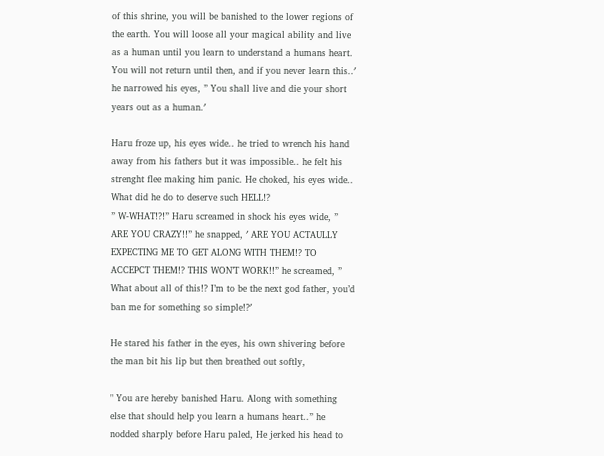of this shrine, you will be banished to the lower regions of the earth. You will loose all your magical ability and live as a human until you learn to understand a humans heart. You will not return until then, and if you never learn this..′ he narrowed his eyes, ” You shall live and die your short years out as a human.′

Haru froze up, his eyes wide.. he tried to wrench his hand away from his fathers but it was impossible.. he felt his strenght flee making him panic. He choked, his eyes wide.. What did he do to deserve such HELL!?
” W-WHAT!?!” Haru screamed in shock his eyes wide, ” ARE YOU CRAZY!!” he snapped, ′ ARE YOU ACTAULLY EXPECTING ME TO GET ALONG WITH THEM!? TO ACCEPCT THEM!? THIS WON’T WORK!!” he screamed, ” What about all of this!? I’m to be the next god father, you’d ban me for something so simple!?′

He stared his father in the eyes, his own shivering before the man bit his lip but then breathed out softly,

" You are hereby banished Haru. Along with something else that should help you learn a humans heart..” he nodded sharply before Haru paled, He jerked his head to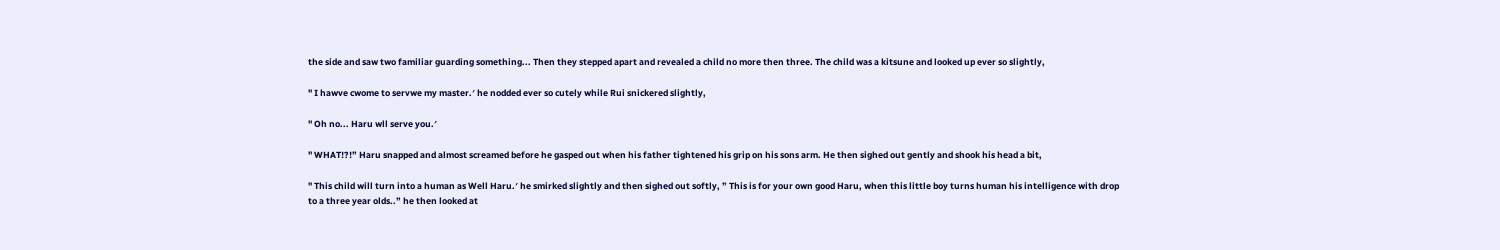the side and saw two familiar guarding something... Then they stepped apart and revealed a child no more then three. The child was a kitsune and looked up ever so slightly,

" I hawve cwome to servwe my master.′ he nodded ever so cutely while Rui snickered slightly,

" Oh no... Haru wll serve you.′

" WHAT!?!” Haru snapped and almost screamed before he gasped out when his father tightened his grip on his sons arm. He then sighed out gently and shook his head a bit,

" This child will turn into a human as Well Haru.′ he smirked slightly and then sighed out softly, ” This is for your own good Haru, when this little boy turns human his intelligence with drop to a three year olds..” he then looked at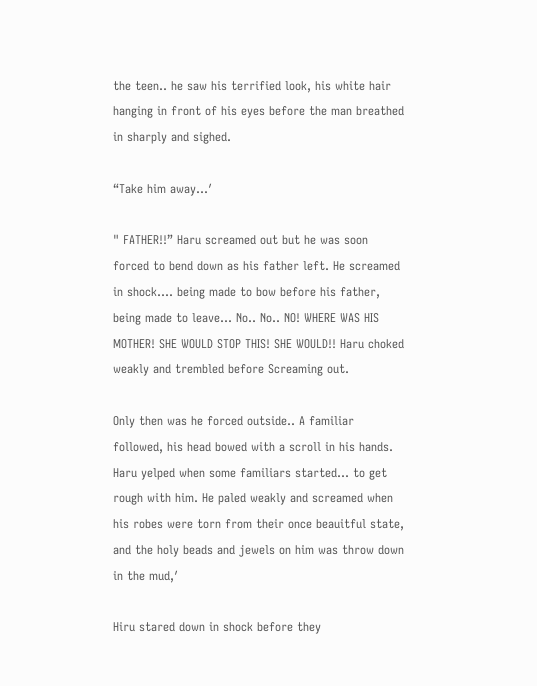the teen.. he saw his terrified look, his white hair hanging in front of his eyes before the man breathed in sharply and sighed.

“Take him away...′

" FATHER!!” Haru screamed out but he was soon forced to bend down as his father left. He screamed in shock.... being made to bow before his father, being made to leave... No.. No.. NO! WHERE WAS HIS MOTHER! SHE WOULD STOP THIS! SHE WOULD!! Haru choked weakly and trembled before Screaming out.

Only then was he forced outside.. A familiar followed, his head bowed with a scroll in his hands. Haru yelped when some familiars started... to get rough with him. He paled weakly and screamed when his robes were torn from their once beauitful state, and the holy beads and jewels on him was throw down in the mud,′

Hiru stared down in shock before they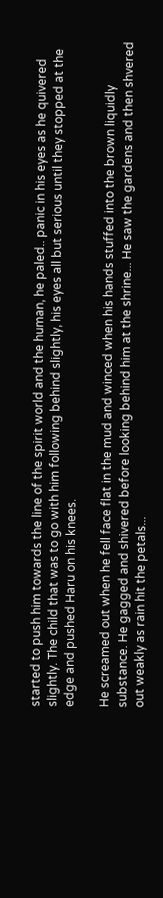started to push him towards the line of the spirit world and the human, he paled.. panic in his eyes as he quivered slightly. The child that was to go with him following behind slightly, his eyes all but serious until they stopped at the edge and pushed Haru on his knees.

He screamed out when he fell face flat in the mud and winced when his hands stuffed into the brown liquidly substance. He gagged and shivered before looking behind him at the shrine... He saw the gardens and then shvered out weakly as rain hit the petals...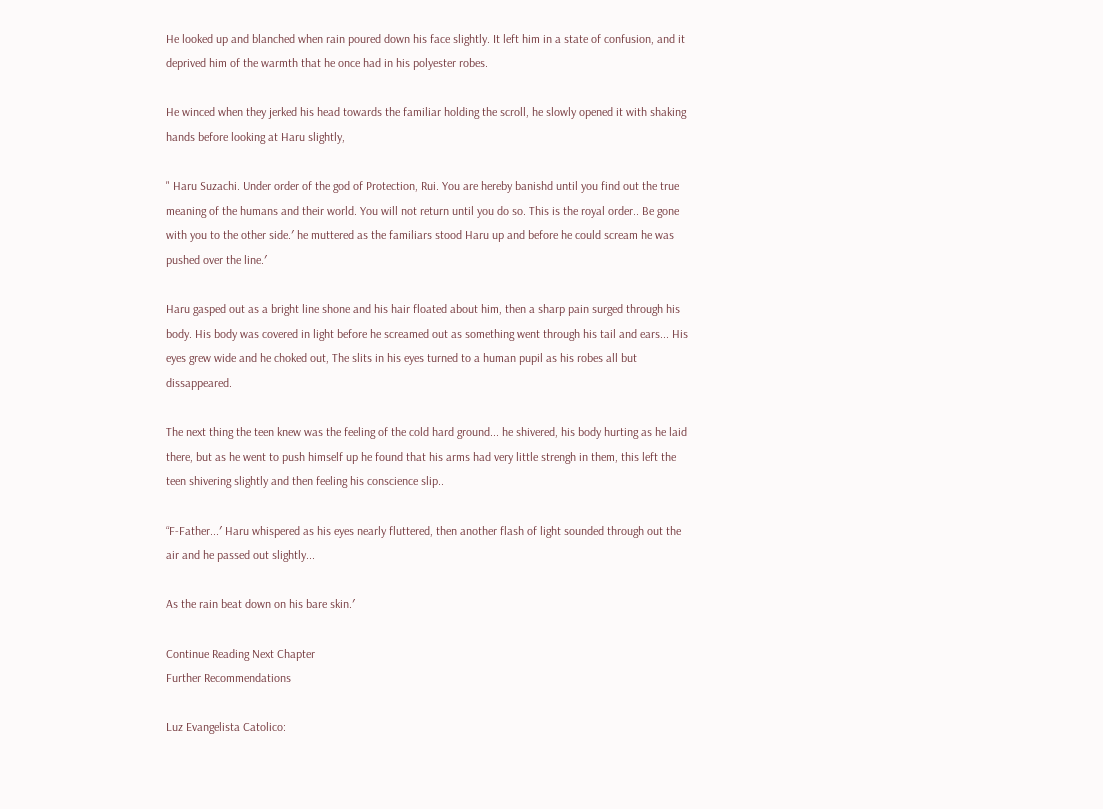He looked up and blanched when rain poured down his face slightly. It left him in a state of confusion, and it deprived him of the warmth that he once had in his polyester robes.

He winced when they jerked his head towards the familiar holding the scroll, he slowly opened it with shaking hands before looking at Haru slightly,

" Haru Suzachi. Under order of the god of Protection, Rui. You are hereby banishd until you find out the true meaning of the humans and their world. You will not return until you do so. This is the royal order.. Be gone with you to the other side.′ he muttered as the familiars stood Haru up and before he could scream he was pushed over the line.′

Haru gasped out as a bright line shone and his hair floated about him, then a sharp pain surged through his body. His body was covered in light before he screamed out as something went through his tail and ears... His eyes grew wide and he choked out, The slits in his eyes turned to a human pupil as his robes all but dissappeared.

The next thing the teen knew was the feeling of the cold hard ground... he shivered, his body hurting as he laid there, but as he went to push himself up he found that his arms had very little strengh in them, this left the teen shivering slightly and then feeling his conscience slip..

“F-Father...′ Haru whispered as his eyes nearly fluttered, then another flash of light sounded through out the air and he passed out slightly...

As the rain beat down on his bare skin.′

Continue Reading Next Chapter
Further Recommendations

Luz Evangelista Catolico: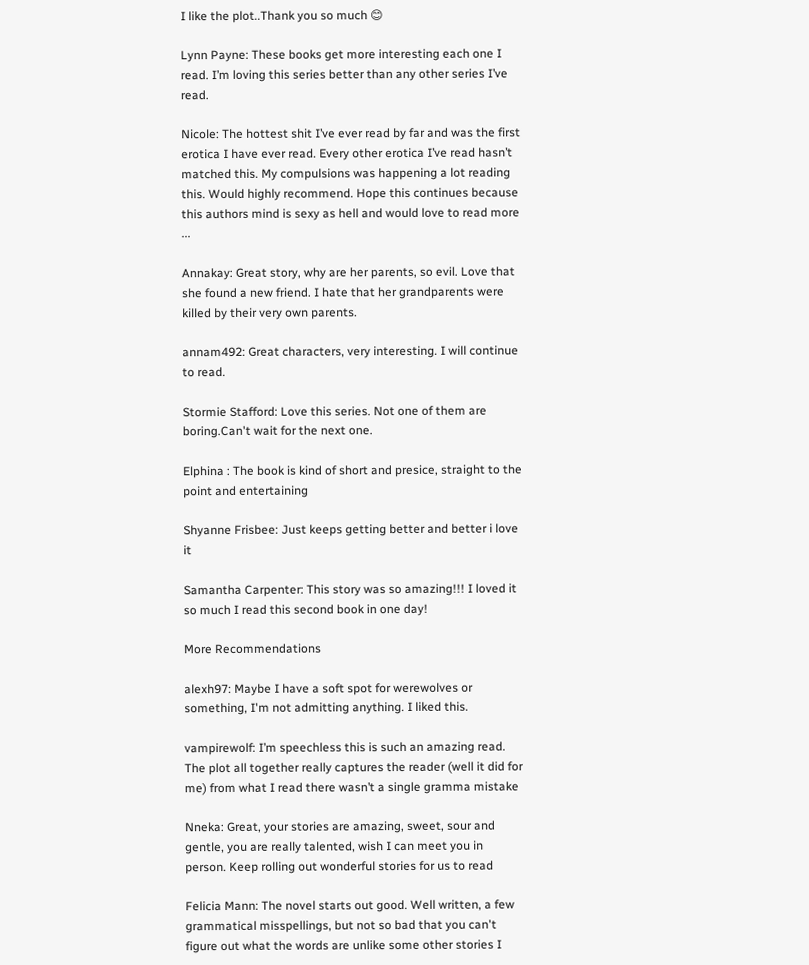I like the plot..Thank you so much 😊

Lynn Payne: These books get more interesting each one I read. I’m loving this series better than any other series I’ve read.

Nicole: The hottest shit I’ve ever read by far and was the first erotica I have ever read. Every other erotica I’ve read hasn’t matched this. My compulsions was happening a lot reading this. Would highly recommend. Hope this continues because this authors mind is sexy as hell and would love to read more ...

Annakay: Great story, why are her parents, so evil. Love that she found a new friend. I hate that her grandparents were killed by their very own parents.

annam492: Great characters, very interesting. I will continue to read.

Stormie Stafford: Love this series. Not one of them are boring.Can't wait for the next one.

Elphina : The book is kind of short and presice, straight to the point and entertaining

Shyanne Frisbee: Just keeps getting better and better i love it

Samantha Carpenter: This story was so amazing!!! I loved it so much I read this second book in one day!

More Recommendations

alexh97: Maybe I have a soft spot for werewolves or something, I'm not admitting anything. I liked this.

vampirewolf: I’m speechless this is such an amazing read. The plot all together really captures the reader (well it did for me) from what I read there wasn’t a single gramma mistake

Nneka: Great, your stories are amazing, sweet, sour and gentle, you are really talented, wish I can meet you in person. Keep rolling out wonderful stories for us to read

Felicia Mann: The novel starts out good. Well written, a few grammatical misspellings, but not so bad that you can't figure out what the words are unlike some other stories I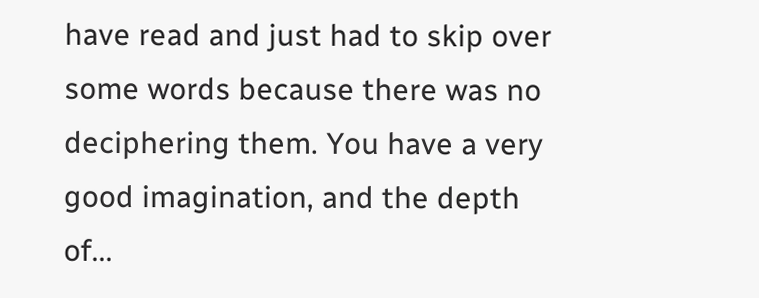have read and just had to skip over some words because there was no deciphering them. You have a very good imagination, and the depth of...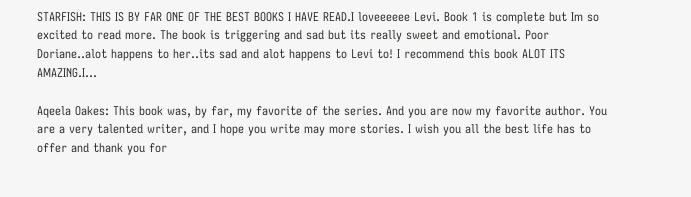STARFISH: THIS IS BY FAR ONE OF THE BEST BOOKS I HAVE READ.I loveeeeee Levi. Book 1 is complete but Im so excited to read more. The book is triggering and sad but its really sweet and emotional. Poor Doriane..alot happens to her..its sad and alot happens to Levi to! I recommend this book ALOT ITS AMAZING.I...

Aqeela Oakes: This book was, by far, my favorite of the series. And you are now my favorite author. You are a very talented writer, and I hope you write may more stories. I wish you all the best life has to offer and thank you for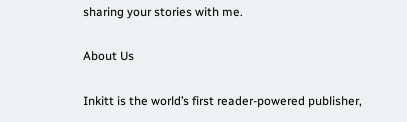sharing your stories with me.

About Us

Inkitt is the world’s first reader-powered publisher,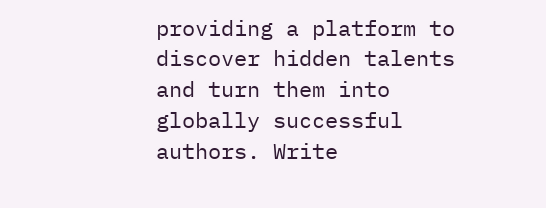providing a platform to discover hidden talents and turn them into globally successful authors. Write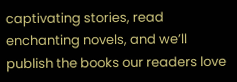captivating stories, read enchanting novels, and we’ll publish the books our readers love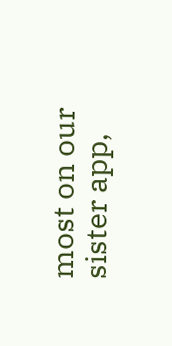most on our sister app,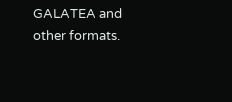GALATEA and other formats.